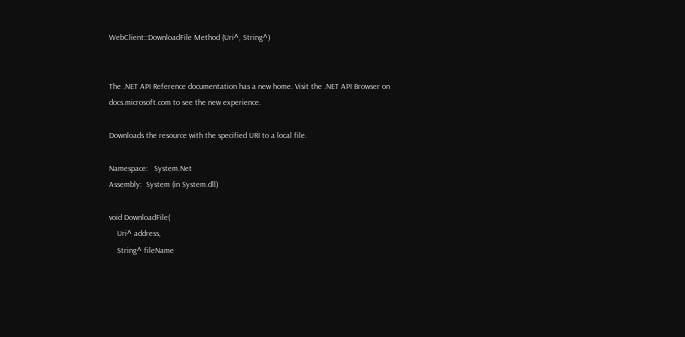WebClient::DownloadFile Method (Uri^, String^)


The .NET API Reference documentation has a new home. Visit the .NET API Browser on docs.microsoft.com to see the new experience.

Downloads the resource with the specified URI to a local file.

Namespace:   System.Net
Assembly:  System (in System.dll)

void DownloadFile(
    Uri^ address,
    String^ fileName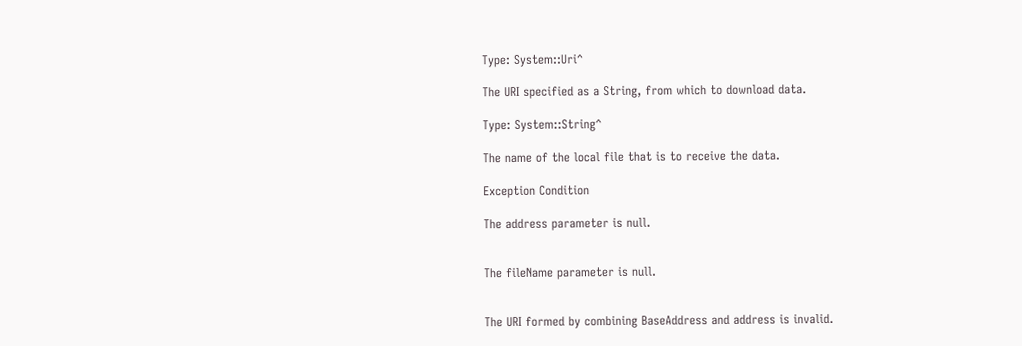Type: System::Uri^

The URI specified as a String, from which to download data.

Type: System::String^

The name of the local file that is to receive the data.

Exception Condition

The address parameter is null.


The fileName parameter is null.


The URI formed by combining BaseAddress and address is invalid.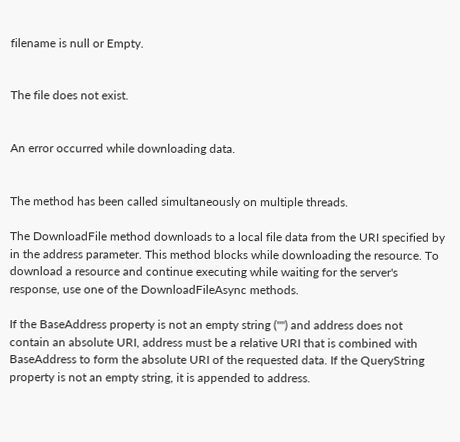filename is null or Empty.


The file does not exist.


An error occurred while downloading data.


The method has been called simultaneously on multiple threads.

The DownloadFile method downloads to a local file data from the URI specified by in the address parameter. This method blocks while downloading the resource. To download a resource and continue executing while waiting for the server's response, use one of the DownloadFileAsync methods.

If the BaseAddress property is not an empty string ("") and address does not contain an absolute URI, address must be a relative URI that is combined with BaseAddress to form the absolute URI of the requested data. If the QueryString property is not an empty string, it is appended to address.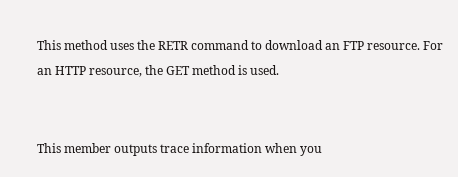This method uses the RETR command to download an FTP resource. For an HTTP resource, the GET method is used.


This member outputs trace information when you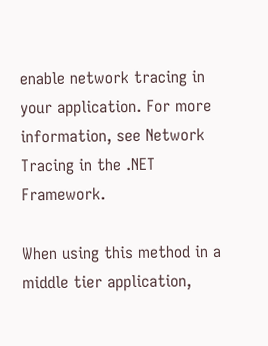enable network tracing in your application. For more information, see Network Tracing in the .NET Framework.

When using this method in a middle tier application,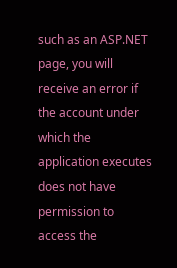such as an ASP.NET page, you will receive an error if the account under which the application executes does not have permission to access the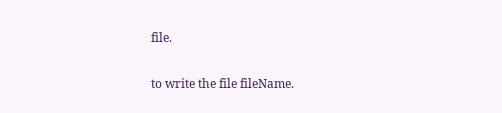file.


to write the file fileName.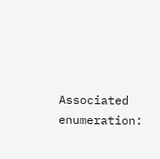Associated enumeration: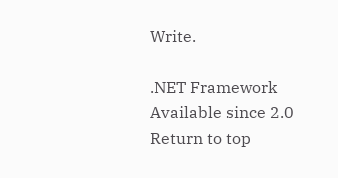Write.

.NET Framework
Available since 2.0
Return to top